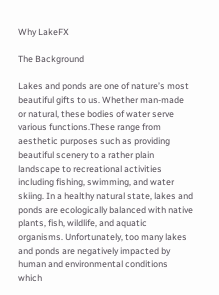Why LakeFX

The Background

Lakes and ponds are one of nature’s most beautiful gifts to us. Whether man-made or natural, these bodies of water serve various functions.These range from aesthetic purposes such as providing beautiful scenery to a rather plain landscape to recreational activities including fishing, swimming, and water skiing. In a healthy natural state, lakes and ponds are ecologically balanced with native plants, fish, wildlife, and aquatic organisms. Unfortunately, too many lakes and ponds are negatively impacted by human and environmental conditions which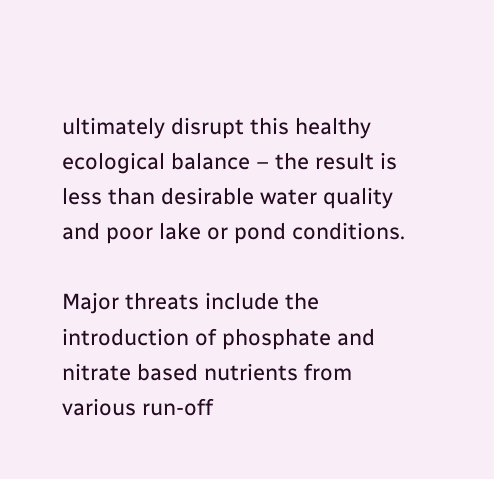ultimately disrupt this healthy ecological balance – the result is less than desirable water quality and poor lake or pond conditions.

Major threats include the introduction of phosphate and nitrate based nutrients from various run-off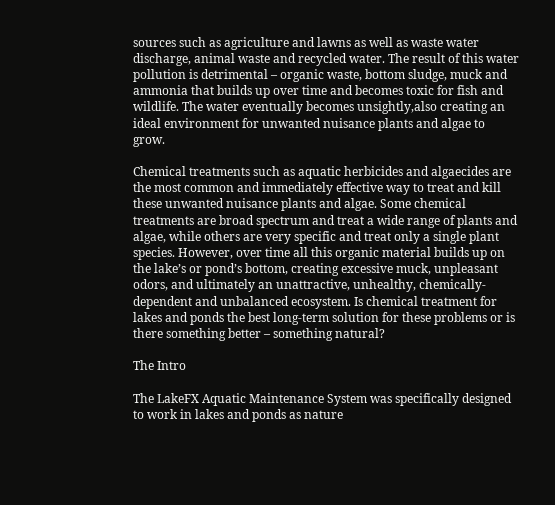sources such as agriculture and lawns as well as waste water discharge, animal waste and recycled water. The result of this water pollution is detrimental – organic waste, bottom sludge, muck and ammonia that builds up over time and becomes toxic for fish and wildlife. The water eventually becomes unsightly,also creating an ideal environment for unwanted nuisance plants and algae to grow.

Chemical treatments such as aquatic herbicides and algaecides are the most common and immediately effective way to treat and kill these unwanted nuisance plants and algae. Some chemical treatments are broad spectrum and treat a wide range of plants and algae, while others are very specific and treat only a single plant species. However, over time all this organic material builds up on the lake’s or pond’s bottom, creating excessive muck, unpleasant odors, and ultimately an unattractive, unhealthy, chemically-dependent and unbalanced ecosystem. Is chemical treatment for lakes and ponds the best long-term solution for these problems or is there something better – something natural?

The Intro

The LakeFX Aquatic Maintenance System was specifically designed to work in lakes and ponds as nature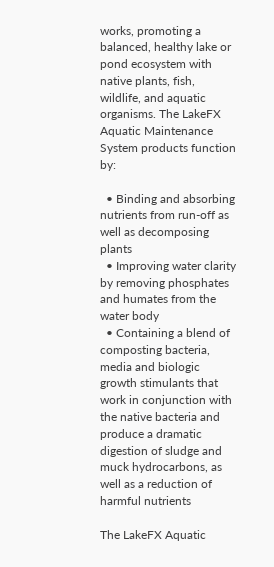works, promoting a balanced, healthy lake or pond ecosystem with native plants, fish, wildlife, and aquatic organisms. The LakeFX Aquatic Maintenance System products function by:

  • Binding and absorbing nutrients from run-off as well as decomposing plants
  • Improving water clarity by removing phosphates and humates from the water body
  • Containing a blend of composting bacteria, media and biologic growth stimulants that work in conjunction with the native bacteria and produce a dramatic digestion of sludge and muck hydrocarbons, as well as a reduction of harmful nutrients

The LakeFX Aquatic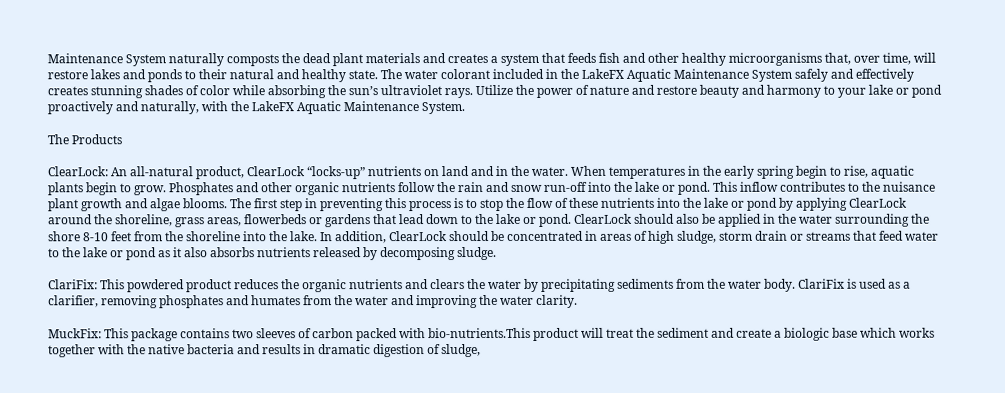Maintenance System naturally composts the dead plant materials and creates a system that feeds fish and other healthy microorganisms that, over time, will restore lakes and ponds to their natural and healthy state. The water colorant included in the LakeFX Aquatic Maintenance System safely and effectively creates stunning shades of color while absorbing the sun’s ultraviolet rays. Utilize the power of nature and restore beauty and harmony to your lake or pond proactively and naturally, with the LakeFX Aquatic Maintenance System.

The Products

ClearLock: An all-natural product, ClearLock “locks-up” nutrients on land and in the water. When temperatures in the early spring begin to rise, aquatic plants begin to grow. Phosphates and other organic nutrients follow the rain and snow run-off into the lake or pond. This inflow contributes to the nuisance plant growth and algae blooms. The first step in preventing this process is to stop the flow of these nutrients into the lake or pond by applying ClearLock around the shoreline, grass areas, flowerbeds or gardens that lead down to the lake or pond. ClearLock should also be applied in the water surrounding the shore 8-10 feet from the shoreline into the lake. In addition, ClearLock should be concentrated in areas of high sludge, storm drain or streams that feed water to the lake or pond as it also absorbs nutrients released by decomposing sludge.

ClariFix: This powdered product reduces the organic nutrients and clears the water by precipitating sediments from the water body. ClariFix is used as a clarifier, removing phosphates and humates from the water and improving the water clarity.

MuckFix: This package contains two sleeves of carbon packed with bio-nutrients.This product will treat the sediment and create a biologic base which works together with the native bacteria and results in dramatic digestion of sludge,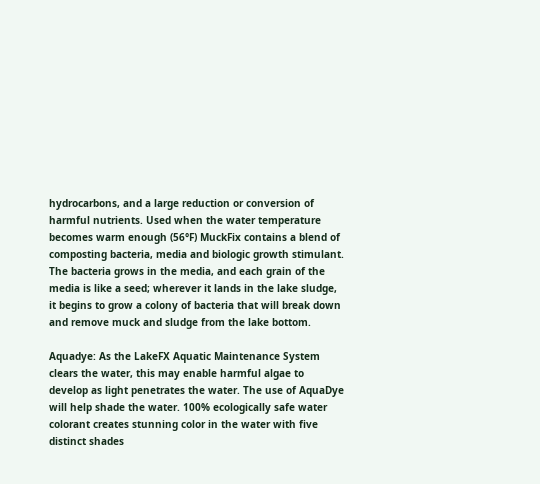hydrocarbons, and a large reduction or conversion of harmful nutrients. Used when the water temperature becomes warm enough (56°F) MuckFix contains a blend of composting bacteria, media and biologic growth stimulant. The bacteria grows in the media, and each grain of the media is like a seed; wherever it lands in the lake sludge, it begins to grow a colony of bacteria that will break down and remove muck and sludge from the lake bottom.

Aquadye: As the LakeFX Aquatic Maintenance System clears the water, this may enable harmful algae to develop as light penetrates the water. The use of AquaDye will help shade the water. 100% ecologically safe water colorant creates stunning color in the water with five distinct shades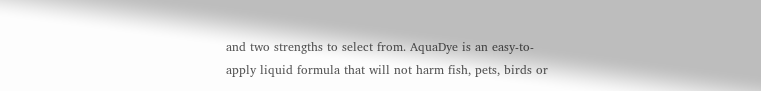and two strengths to select from. AquaDye is an easy-to-apply liquid formula that will not harm fish, pets, birds or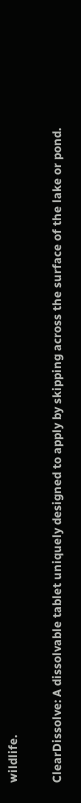wildlife.

ClearDissolve: A dissolvable tablet uniquely designed to apply by skipping across the surface of the lake or pond.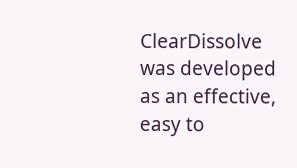ClearDissolve was developed as an effective, easy to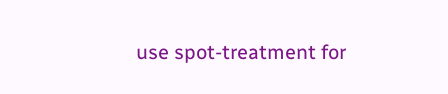use spot-treatment for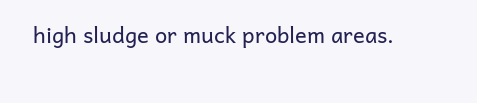high sludge or muck problem areas.